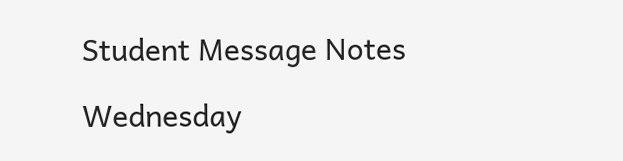Student Message Notes

Wednesday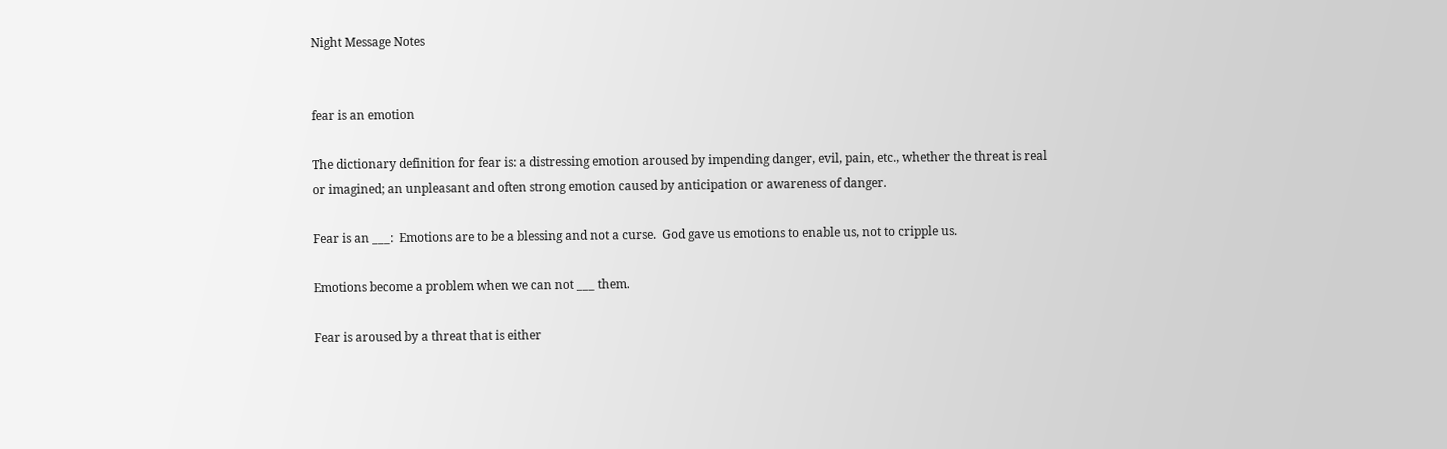Night Message Notes


fear is an emotion

The dictionary definition for fear is: a distressing emotion aroused by impending danger, evil, pain, etc., whether the threat is real or imagined; an unpleasant and often strong emotion caused by anticipation or awareness of danger.

Fear is an ___:  Emotions are to be a blessing and not a curse.  God gave us emotions to enable us, not to cripple us.

Emotions become a problem when we can not ___ them.

Fear is aroused by a threat that is either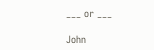___ or ___

John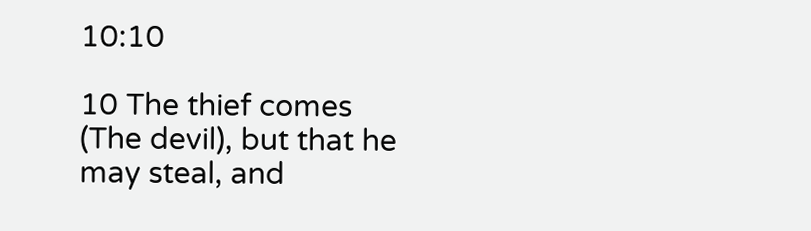10:10

10 The thief comes (The devil), but that he may steal, and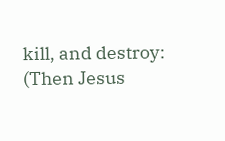kill, and destroy: (Then Jesus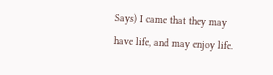Says) I came that they may have life, and may enjoy life.